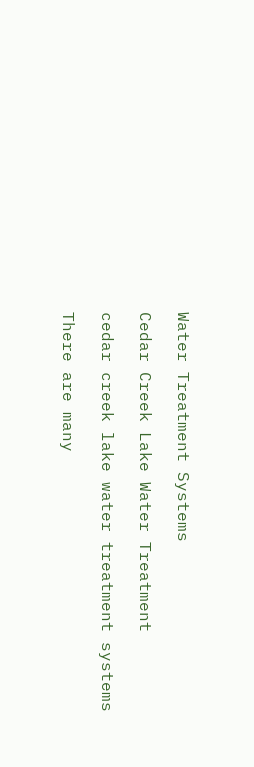Water Treatment Systems

Cedar Creek Lake Water Treatment

cedar creek lake water treatment systems

There are many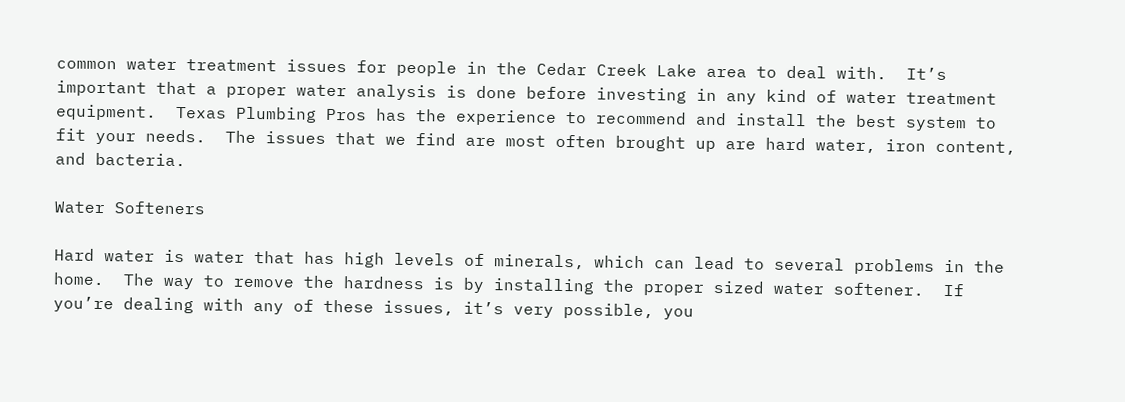common water treatment issues for people in the Cedar Creek Lake area to deal with.  It’s important that a proper water analysis is done before investing in any kind of water treatment equipment.  Texas Plumbing Pros has the experience to recommend and install the best system to fit your needs.  The issues that we find are most often brought up are hard water, iron content, and bacteria.

Water Softeners

Hard water is water that has high levels of minerals, which can lead to several problems in the home.  The way to remove the hardness is by installing the proper sized water softener.  If you’re dealing with any of these issues, it’s very possible, you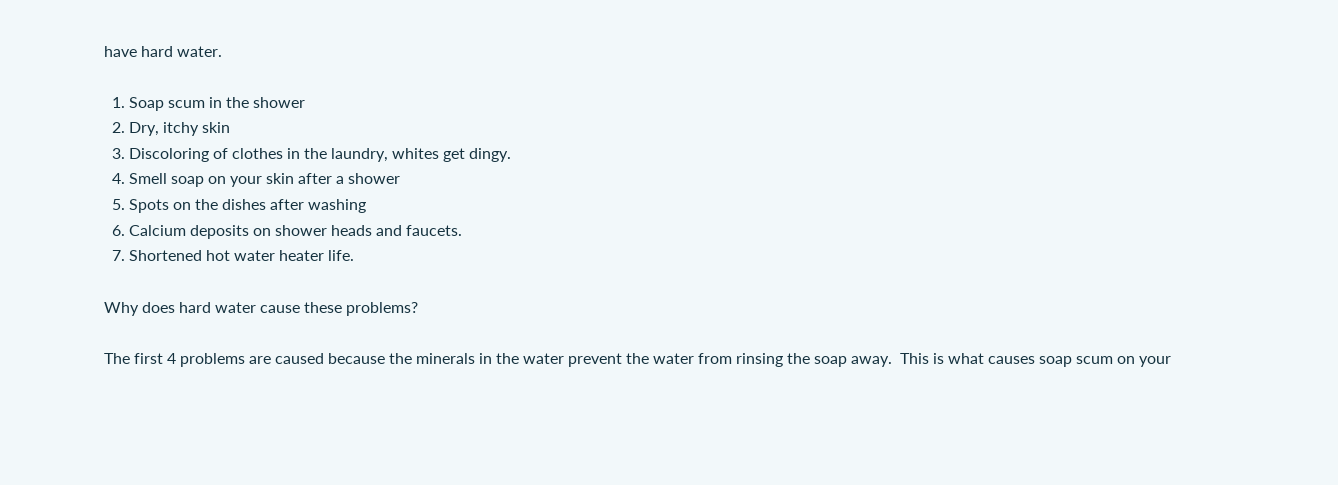have hard water.

  1. Soap scum in the shower
  2. Dry, itchy skin
  3. Discoloring of clothes in the laundry, whites get dingy.
  4. Smell soap on your skin after a shower
  5. Spots on the dishes after washing
  6. Calcium deposits on shower heads and faucets.
  7. Shortened hot water heater life.

Why does hard water cause these problems?

The first 4 problems are caused because the minerals in the water prevent the water from rinsing the soap away.  This is what causes soap scum on your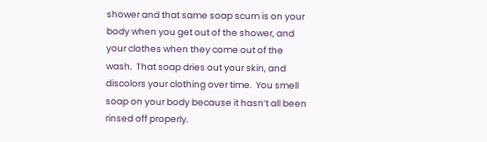shower and that same soap scum is on your body when you get out of the shower, and your clothes when they come out of the wash.  That soap dries out your skin, and discolors your clothing over time.  You smell soap on your body because it hasn’t all been rinsed off properly.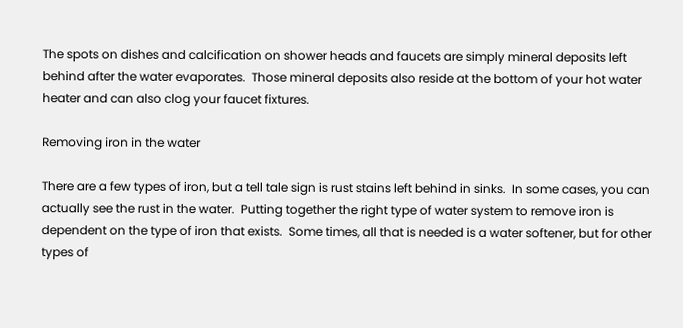The spots on dishes and calcification on shower heads and faucets are simply mineral deposits left behind after the water evaporates.  Those mineral deposits also reside at the bottom of your hot water heater and can also clog your faucet fixtures.

Removing iron in the water

There are a few types of iron, but a tell tale sign is rust stains left behind in sinks.  In some cases, you can actually see the rust in the water.  Putting together the right type of water system to remove iron is dependent on the type of iron that exists.  Some times, all that is needed is a water softener, but for other types of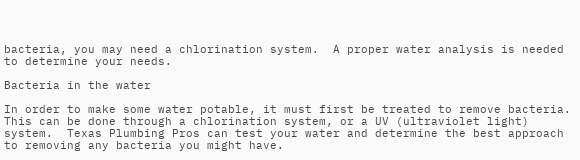bacteria, you may need a chlorination system.  A proper water analysis is needed to determine your needs.

Bacteria in the water

In order to make some water potable, it must first be treated to remove bacteria.  This can be done through a chlorination system, or a UV (ultraviolet light) system.  Texas Plumbing Pros can test your water and determine the best approach to removing any bacteria you might have.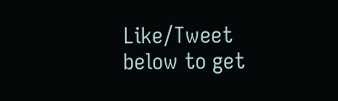Like/Tweet below to get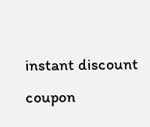instant discount coupon